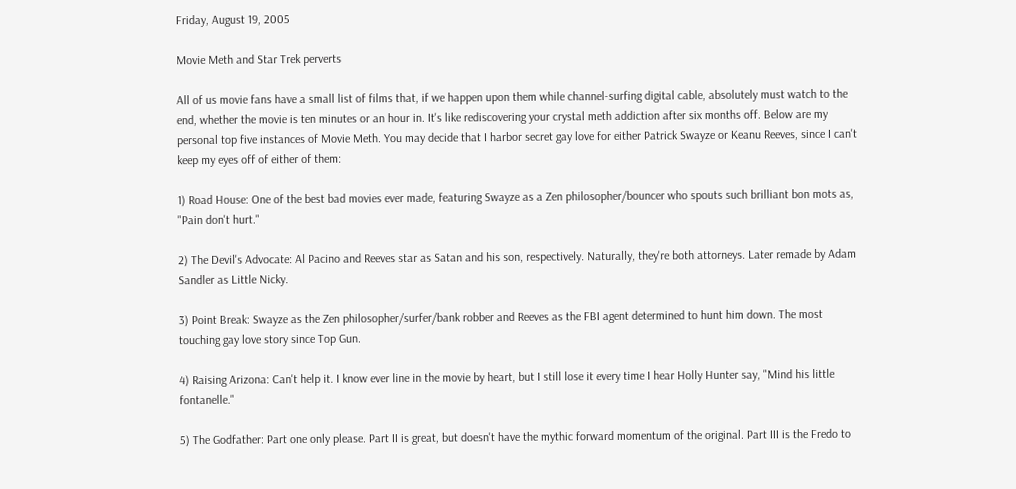Friday, August 19, 2005

Movie Meth and Star Trek perverts

All of us movie fans have a small list of films that, if we happen upon them while channel-surfing digital cable, absolutely must watch to the end, whether the movie is ten minutes or an hour in. It's like rediscovering your crystal meth addiction after six months off. Below are my personal top five instances of Movie Meth. You may decide that I harbor secret gay love for either Patrick Swayze or Keanu Reeves, since I can't keep my eyes off of either of them:

1) Road House: One of the best bad movies ever made, featuring Swayze as a Zen philosopher/bouncer who spouts such brilliant bon mots as, "Pain don't hurt."

2) The Devil's Advocate: Al Pacino and Reeves star as Satan and his son, respectively. Naturally, they're both attorneys. Later remade by Adam Sandler as Little Nicky.

3) Point Break: Swayze as the Zen philosopher/surfer/bank robber and Reeves as the FBI agent determined to hunt him down. The most touching gay love story since Top Gun.

4) Raising Arizona: Can't help it. I know ever line in the movie by heart, but I still lose it every time I hear Holly Hunter say, "Mind his little fontanelle."

5) The Godfather: Part one only please. Part II is great, but doesn't have the mythic forward momentum of the original. Part III is the Fredo to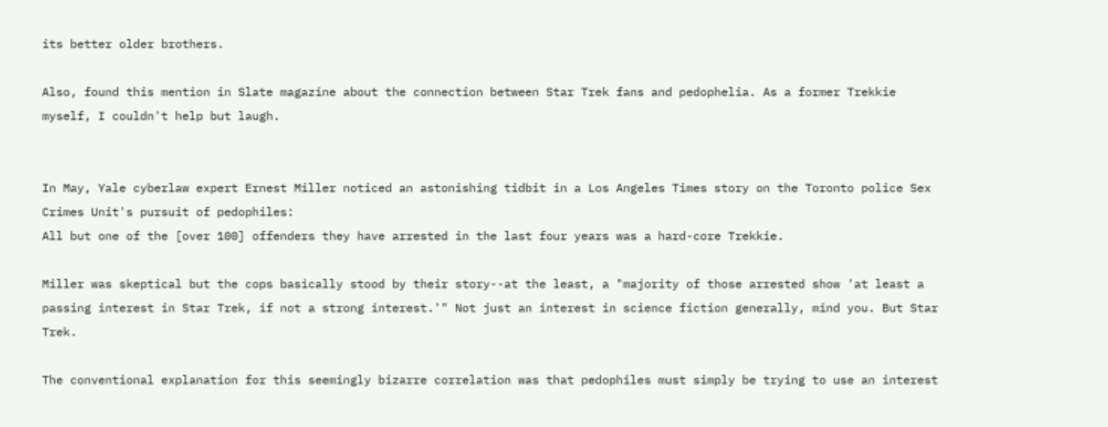its better older brothers.

Also, found this mention in Slate magazine about the connection between Star Trek fans and pedophelia. As a former Trekkie myself, I couldn't help but laugh.


In May, Yale cyberlaw expert Ernest Miller noticed an astonishing tidbit in a Los Angeles Times story on the Toronto police Sex Crimes Unit's pursuit of pedophiles:
All but one of the [over 100] offenders they have arrested in the last four years was a hard-core Trekkie.

Miller was skeptical but the cops basically stood by their story--at the least, a "majority of those arrested show 'at least a passing interest in Star Trek, if not a strong interest.'" Not just an interest in science fiction generally, mind you. But Star Trek.

The conventional explanation for this seemingly bizarre correlation was that pedophiles must simply be trying to use an interest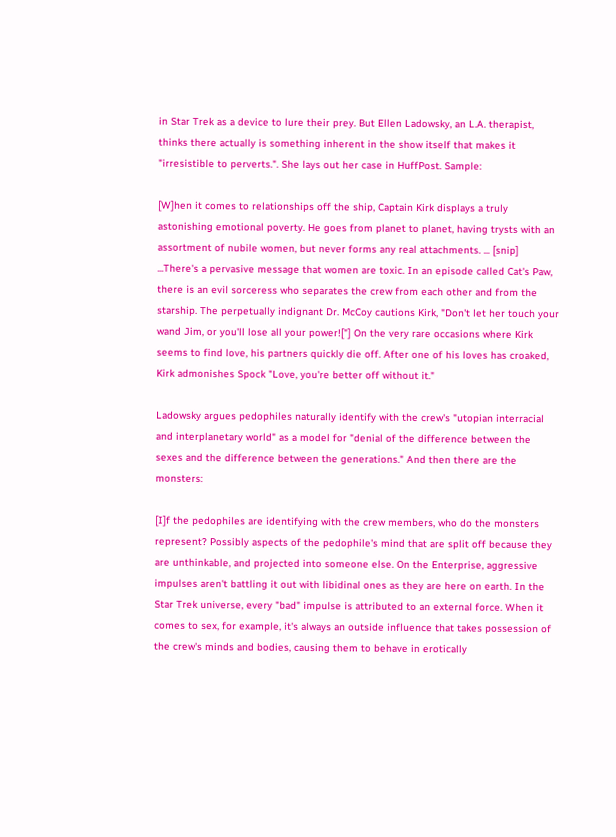in Star Trek as a device to lure their prey. But Ellen Ladowsky, an L.A. therapist, thinks there actually is something inherent in the show itself that makes it "irresistible to perverts.". She lays out her case in HuffPost. Sample:

[W]hen it comes to relationships off the ship, Captain Kirk displays a truly astonishing emotional poverty. He goes from planet to planet, having trysts with an assortment of nubile women, but never forms any real attachments. ... [snip] ...There's a pervasive message that women are toxic. In an episode called Cat's Paw, there is an evil sorceress who separates the crew from each other and from the starship. The perpetually indignant Dr. McCoy cautions Kirk, "Don't let her touch your wand Jim, or you'll lose all your power!["] On the very rare occasions where Kirk seems to find love, his partners quickly die off. After one of his loves has croaked, Kirk admonishes Spock "Love, you're better off without it."

Ladowsky argues pedophiles naturally identify with the crew's "utopian interracial and interplanetary world" as a model for "denial of the difference between the sexes and the difference between the generations." And then there are the monsters:

[I]f the pedophiles are identifying with the crew members, who do the monsters represent? Possibly aspects of the pedophile's mind that are split off because they are unthinkable, and projected into someone else. On the Enterprise, aggressive impulses aren't battling it out with libidinal ones as they are here on earth. In the Star Trek universe, every "bad" impulse is attributed to an external force. When it comes to sex, for example, it's always an outside influence that takes possession of the crew's minds and bodies, causing them to behave in erotically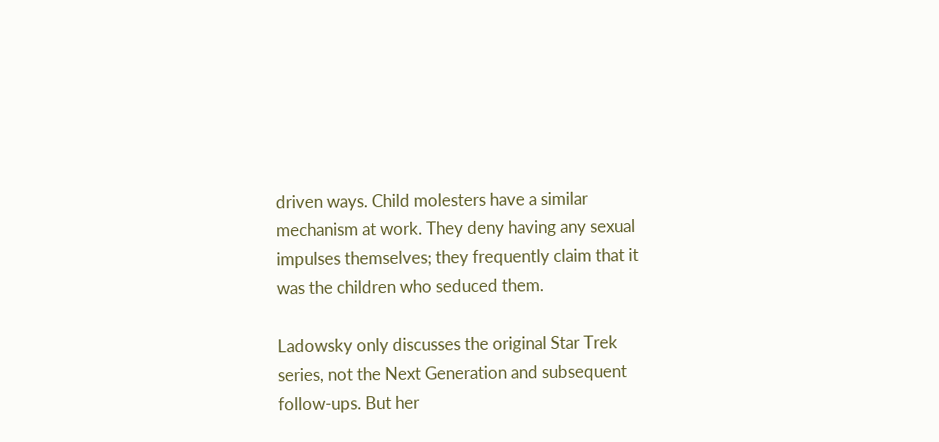driven ways. Child molesters have a similar mechanism at work. They deny having any sexual impulses themselves; they frequently claim that it was the children who seduced them.

Ladowsky only discusses the original Star Trek series, not the Next Generation and subsequent follow-ups. But her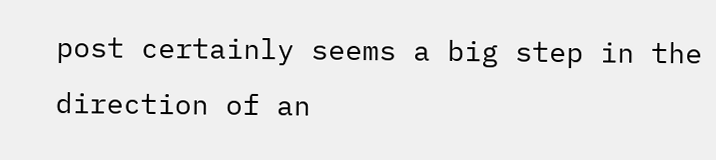post certainly seems a big step in the direction of an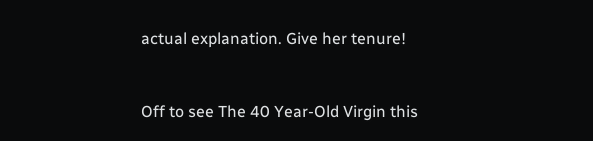actual explanation. Give her tenure!


Off to see The 40 Year-Old Virgin this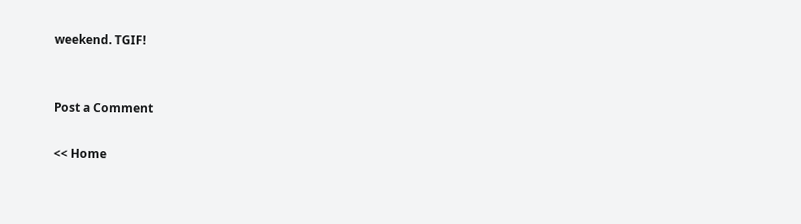weekend. TGIF!


Post a Comment

<< Home